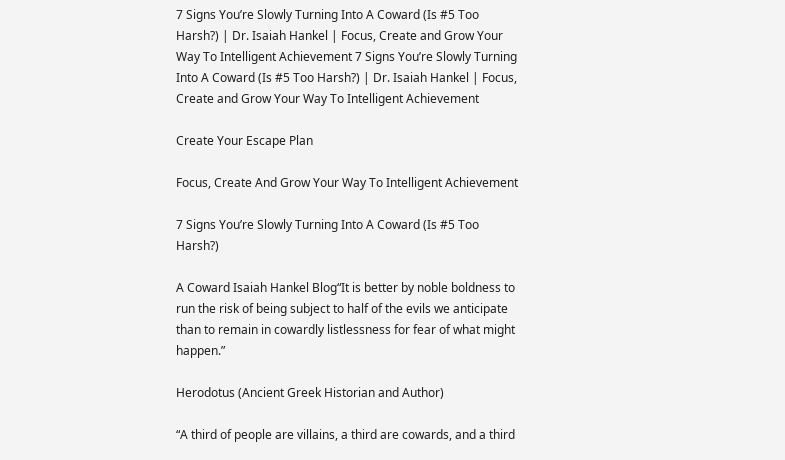7 Signs You’re Slowly Turning Into A Coward (Is #5 Too Harsh?) | Dr. Isaiah Hankel | Focus, Create and Grow Your Way To Intelligent Achievement 7 Signs You’re Slowly Turning Into A Coward (Is #5 Too Harsh?) | Dr. Isaiah Hankel | Focus, Create and Grow Your Way To Intelligent Achievement

Create Your Escape Plan

Focus, Create And Grow Your Way To Intelligent Achievement

7 Signs You’re Slowly Turning Into A Coward (Is #5 Too Harsh?)

A Coward Isaiah Hankel Blog“It is better by noble boldness to run the risk of being subject to half of the evils we anticipate than to remain in cowardly listlessness for fear of what might happen.”

Herodotus (Ancient Greek Historian and Author)

“A third of people are villains, a third are cowards, and a third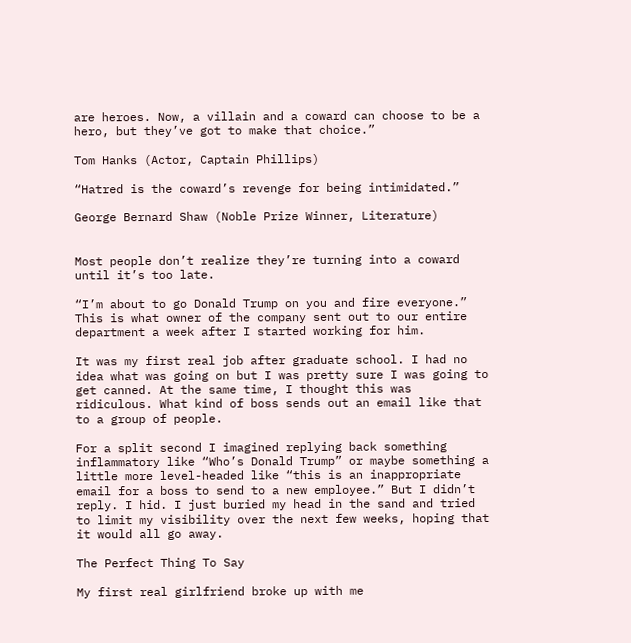are heroes. Now, a villain and a coward can choose to be a hero, but they’ve got to make that choice.”

Tom Hanks (Actor, Captain Phillips)

“Hatred is the coward’s revenge for being intimidated.”

George Bernard Shaw (Noble Prize Winner, Literature)


Most people don’t realize they’re turning into a coward until it’s too late.

“I’m about to go Donald Trump on you and fire everyone.” This is what owner of the company sent out to our entire department a week after I started working for him.

It was my first real job after graduate school. I had no idea what was going on but I was pretty sure I was going to get canned. At the same time, I thought this was ridiculous. What kind of boss sends out an email like that to a group of people.

For a split second I imagined replying back something inflammatory like “Who’s Donald Trump” or maybe something a little more level-headed like “this is an inappropriate email for a boss to send to a new employee.” But I didn’t reply. I hid. I just buried my head in the sand and tried to limit my visibility over the next few weeks, hoping that it would all go away.

The Perfect Thing To Say

My first real girlfriend broke up with me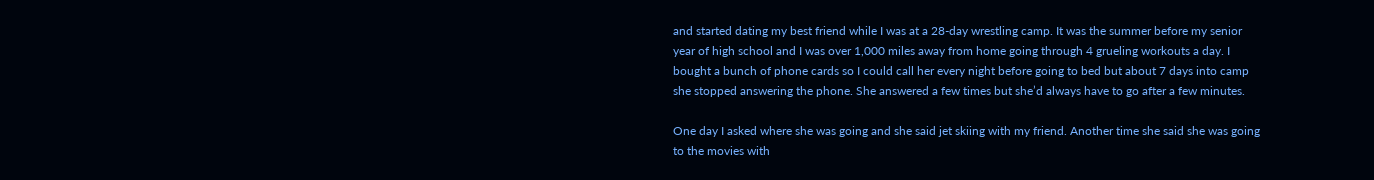and started dating my best friend while I was at a 28-day wrestling camp. It was the summer before my senior year of high school and I was over 1,000 miles away from home going through 4 grueling workouts a day. I bought a bunch of phone cards so I could call her every night before going to bed but about 7 days into camp she stopped answering the phone. She answered a few times but she’d always have to go after a few minutes.

One day I asked where she was going and she said jet skiing with my friend. Another time she said she was going to the movies with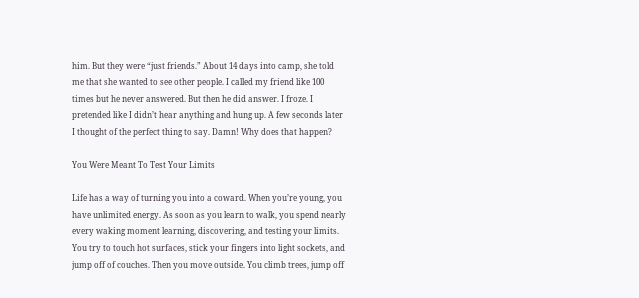him. But they were “just friends.” About 14 days into camp, she told me that she wanted to see other people. I called my friend like 100 times but he never answered. But then he did answer. I froze. I pretended like I didn’t hear anything and hung up. A few seconds later I thought of the perfect thing to say. Damn! Why does that happen?

You Were Meant To Test Your Limits

Life has a way of turning you into a coward. When you’re young, you have unlimited energy. As soon as you learn to walk, you spend nearly every waking moment learning, discovering, and testing your limits. You try to touch hot surfaces, stick your fingers into light sockets, and jump off of couches. Then you move outside. You climb trees, jump off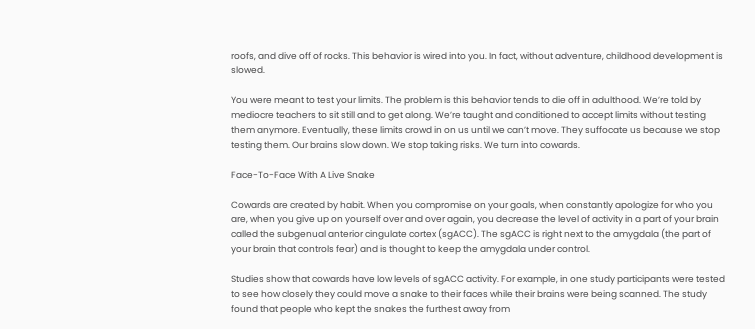roofs, and dive off of rocks. This behavior is wired into you. In fact, without adventure, childhood development is slowed.

You were meant to test your limits. The problem is this behavior tends to die off in adulthood. We’re told by mediocre teachers to sit still and to get along. We’re taught and conditioned to accept limits without testing them anymore. Eventually, these limits crowd in on us until we can’t move. They suffocate us because we stop testing them. Our brains slow down. We stop taking risks. We turn into cowards.

Face-To-Face With A Live Snake

Cowards are created by habit. When you compromise on your goals, when constantly apologize for who you are, when you give up on yourself over and over again, you decrease the level of activity in a part of your brain called the subgenual anterior cingulate cortex (sgACC). The sgACC is right next to the amygdala (the part of your brain that controls fear) and is thought to keep the amygdala under control.

Studies show that cowards have low levels of sgACC activity. For example, in one study participants were tested to see how closely they could move a snake to their faces while their brains were being scanned. The study found that people who kept the snakes the furthest away from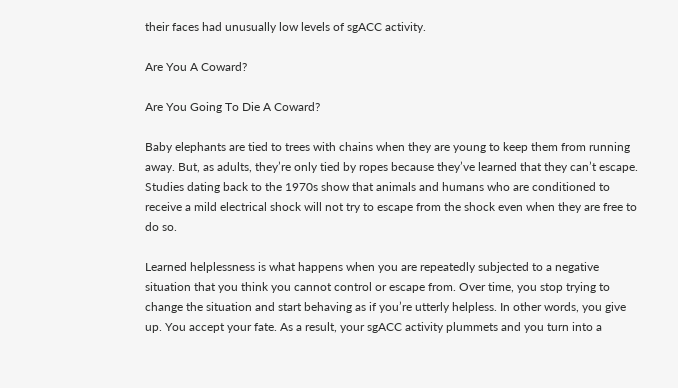their faces had unusually low levels of sgACC activity.

Are You A Coward?

Are You Going To Die A Coward?

Baby elephants are tied to trees with chains when they are young to keep them from running away. But, as adults, they’re only tied by ropes because they’ve learned that they can’t escape. Studies dating back to the 1970s show that animals and humans who are conditioned to receive a mild electrical shock will not try to escape from the shock even when they are free to do so.

Learned helplessness is what happens when you are repeatedly subjected to a negative situation that you think you cannot control or escape from. Over time, you stop trying to change the situation and start behaving as if you’re utterly helpless. In other words, you give up. You accept your fate. As a result, your sgACC activity plummets and you turn into a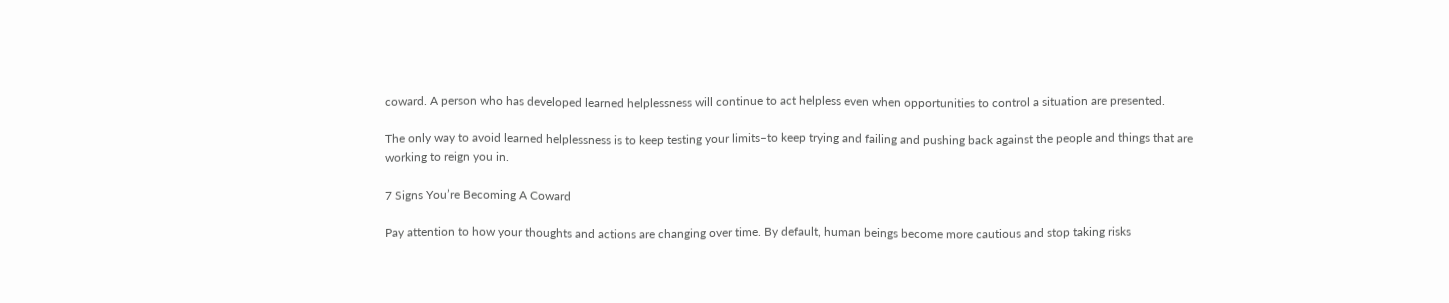coward. A person who has developed learned helplessness will continue to act helpless even when opportunities to control a situation are presented.

The only way to avoid learned helplessness is to keep testing your limits–to keep trying and failing and pushing back against the people and things that are working to reign you in.

7 Signs You’re Becoming A Coward

Pay attention to how your thoughts and actions are changing over time. By default, human beings become more cautious and stop taking risks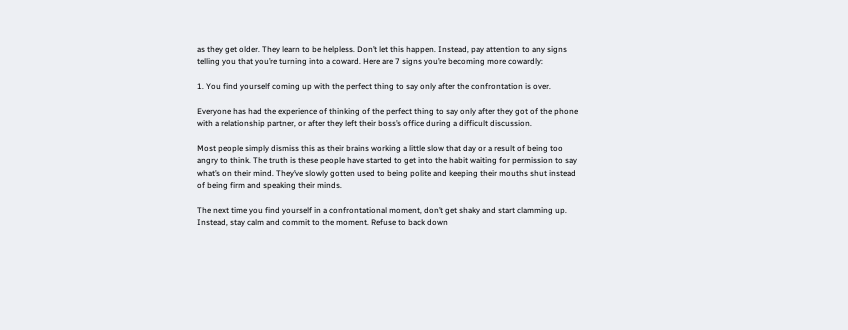as they get older. They learn to be helpless. Don’t let this happen. Instead, pay attention to any signs telling you that you’re turning into a coward. Here are 7 signs you’re becoming more cowardly:

1. You find yourself coming up with the perfect thing to say only after the confrontation is over.

Everyone has had the experience of thinking of the perfect thing to say only after they got of the phone with a relationship partner, or after they left their boss’s office during a difficult discussion.

Most people simply dismiss this as their brains working a little slow that day or a result of being too angry to think. The truth is these people have started to get into the habit waiting for permission to say what’s on their mind. They’ve slowly gotten used to being polite and keeping their mouths shut instead of being firm and speaking their minds.

The next time you find yourself in a confrontational moment, don’t get shaky and start clamming up. Instead, stay calm and commit to the moment. Refuse to back down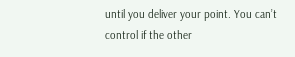until you deliver your point. You can’t control if the other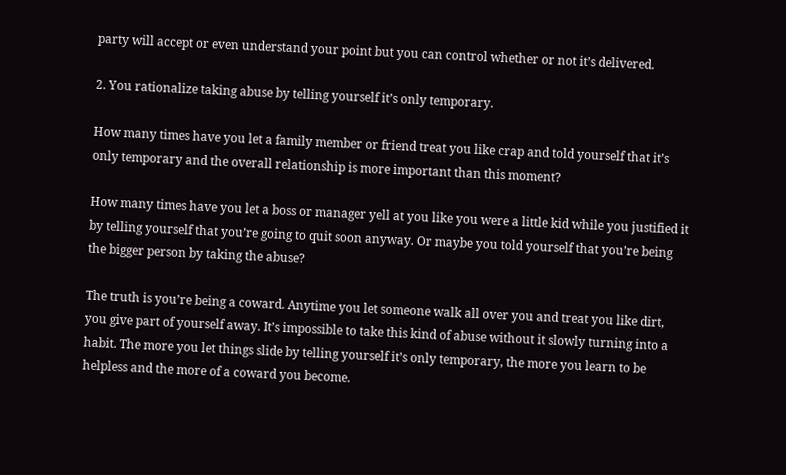party will accept or even understand your point but you can control whether or not it’s delivered.

2. You rationalize taking abuse by telling yourself it’s only temporary.

How many times have you let a family member or friend treat you like crap and told yourself that it’s only temporary and the overall relationship is more important than this moment?

How many times have you let a boss or manager yell at you like you were a little kid while you justified it by telling yourself that you’re going to quit soon anyway. Or maybe you told yourself that you’re being the bigger person by taking the abuse?

The truth is you’re being a coward. Anytime you let someone walk all over you and treat you like dirt, you give part of yourself away. It’s impossible to take this kind of abuse without it slowly turning into a habit. The more you let things slide by telling yourself it’s only temporary, the more you learn to be helpless and the more of a coward you become.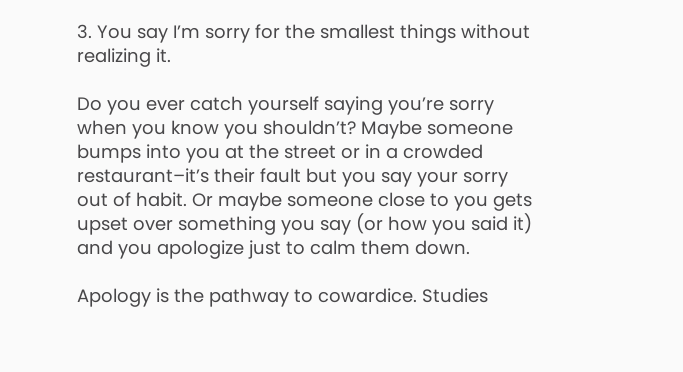3. You say I’m sorry for the smallest things without realizing it.

Do you ever catch yourself saying you’re sorry when you know you shouldn’t? Maybe someone bumps into you at the street or in a crowded restaurant–it’s their fault but you say your sorry out of habit. Or maybe someone close to you gets upset over something you say (or how you said it) and you apologize just to calm them down.

Apology is the pathway to cowardice. Studies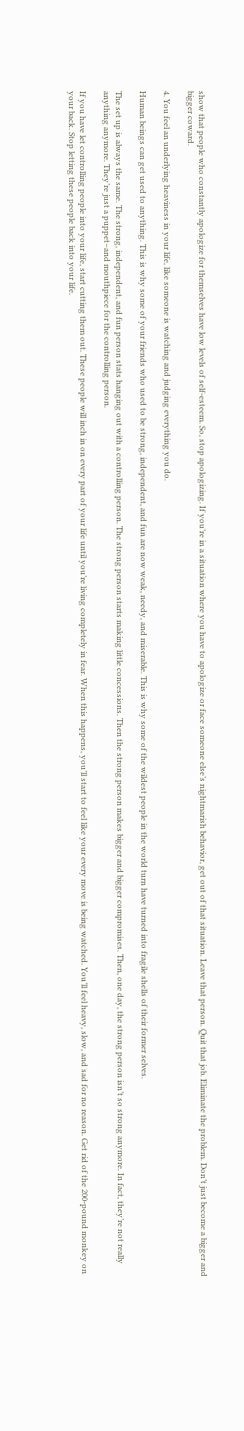show that people who constantly apologize for themselves have low levels of self-esteem. So, stop apologizing. If you’re in a situation where you have to apologize or face someone else’s nightmarish behavior, get out of that situation. Leave that person. Quit that job. Eliminate the problem. Don’t just become a bigger and bigger coward.

4. You feel an underlying heaviness in your life, like someone is watching and judging everything you do.

Human beings can get used to anything. This is why some of your friends who used to be strong, independent, and fun are now weak, needy, and miserable. This is why some of the wildest people in the world turn have turned into fragile shells of their former selves.

The set up is always the same. The strong, independent, and fun person stats hanging out with a controlling person. The strong person starts making little concessions. Then the strong person makes bigger and bigger compromises. Then, one day, the strong person isn’t so strong anymore. In fact, they’re not really anything anymore. They’re just a puppet–and mouthpiece for the controlling person.

If you have let controlling people into your life, start cutting them out. These people will inch in on every part of your life until you’re living completely in fear. When this happens, you’ll start to feel like your every move is being watched. You’ll feel heavy, slow, and sad for no reason. Get rid of the 200-pound monkey on your back. Stop letting these people back into your life.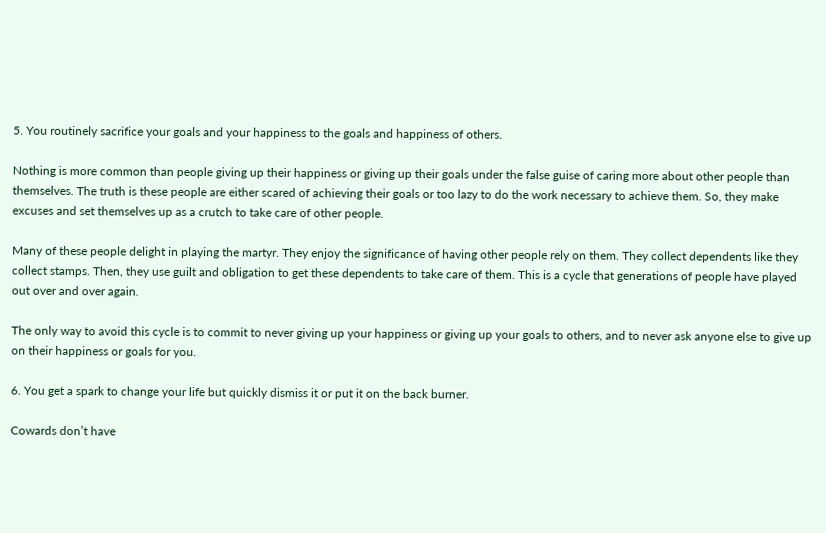5. You routinely sacrifice your goals and your happiness to the goals and happiness of others.

Nothing is more common than people giving up their happiness or giving up their goals under the false guise of caring more about other people than themselves. The truth is these people are either scared of achieving their goals or too lazy to do the work necessary to achieve them. So, they make excuses and set themselves up as a crutch to take care of other people.

Many of these people delight in playing the martyr. They enjoy the significance of having other people rely on them. They collect dependents like they collect stamps. Then, they use guilt and obligation to get these dependents to take care of them. This is a cycle that generations of people have played out over and over again.

The only way to avoid this cycle is to commit to never giving up your happiness or giving up your goals to others, and to never ask anyone else to give up on their happiness or goals for you.

6. You get a spark to change your life but quickly dismiss it or put it on the back burner.

Cowards don’t have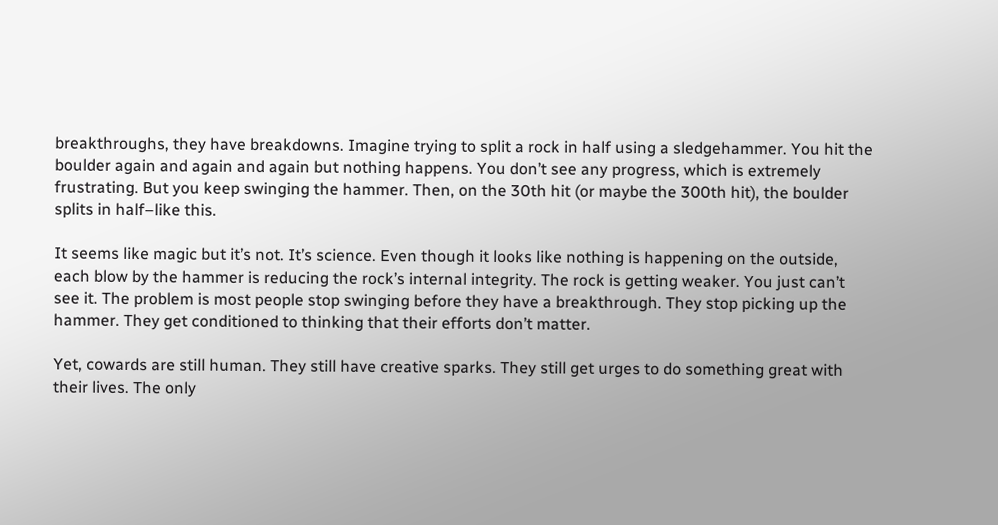breakthroughs, they have breakdowns. Imagine trying to split a rock in half using a sledgehammer. You hit the boulder again and again and again but nothing happens. You don’t see any progress, which is extremely frustrating. But you keep swinging the hammer. Then, on the 30th hit (or maybe the 300th hit), the boulder splits in half–like this.

It seems like magic but it’s not. It’s science. Even though it looks like nothing is happening on the outside, each blow by the hammer is reducing the rock’s internal integrity. The rock is getting weaker. You just can’t see it. The problem is most people stop swinging before they have a breakthrough. They stop picking up the hammer. They get conditioned to thinking that their efforts don’t matter.

Yet, cowards are still human. They still have creative sparks. They still get urges to do something great with their lives. The only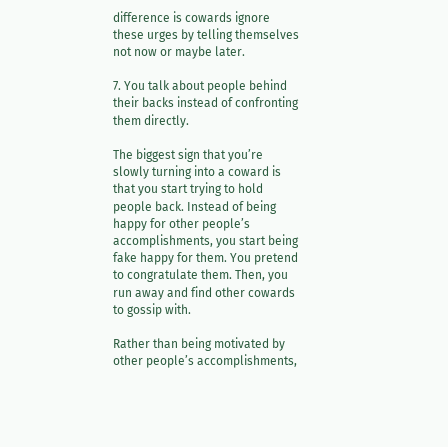difference is cowards ignore these urges by telling themselves not now or maybe later.

7. You talk about people behind their backs instead of confronting them directly.

The biggest sign that you’re slowly turning into a coward is that you start trying to hold people back. Instead of being happy for other people’s accomplishments, you start being fake happy for them. You pretend to congratulate them. Then, you run away and find other cowards to gossip with.

Rather than being motivated by other people’s accomplishments,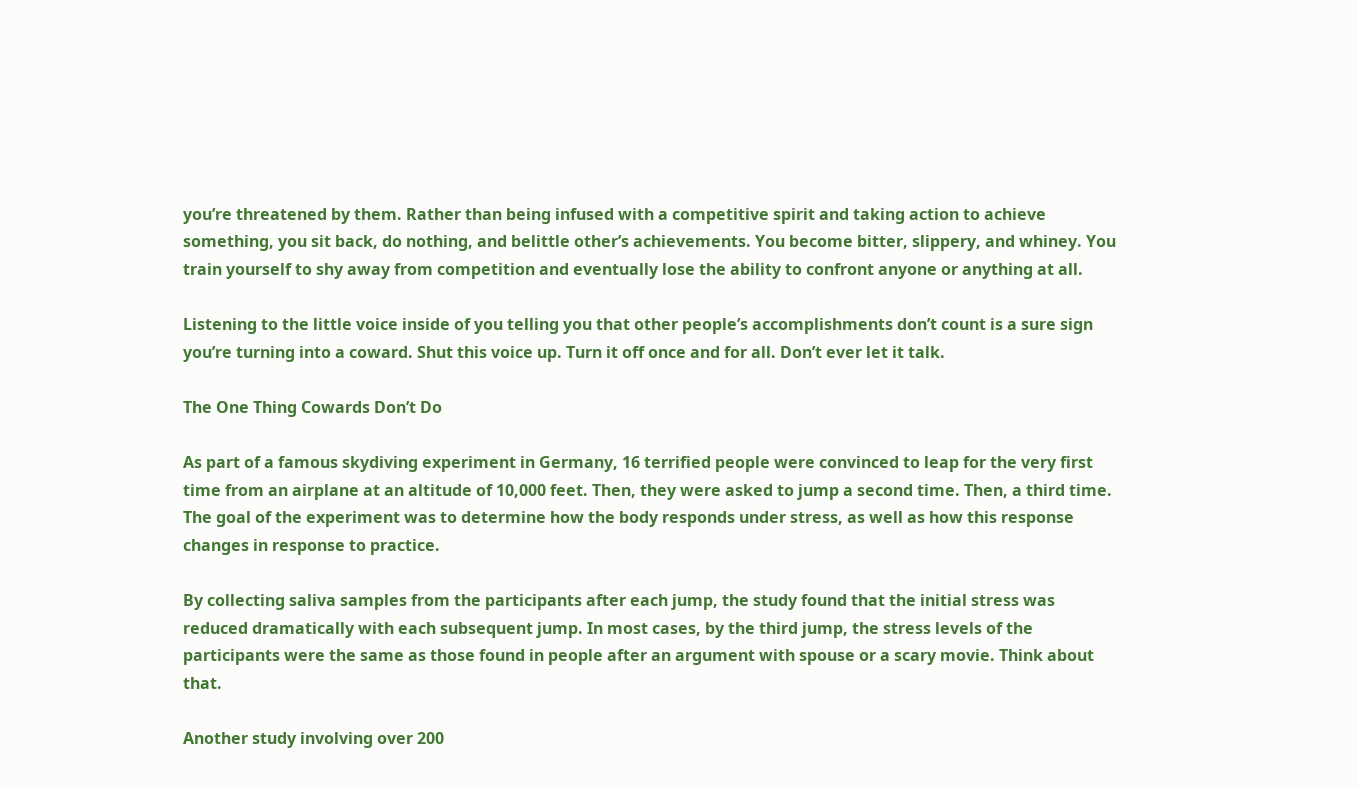you’re threatened by them. Rather than being infused with a competitive spirit and taking action to achieve something, you sit back, do nothing, and belittle other’s achievements. You become bitter, slippery, and whiney. You train yourself to shy away from competition and eventually lose the ability to confront anyone or anything at all.

Listening to the little voice inside of you telling you that other people’s accomplishments don’t count is a sure sign you’re turning into a coward. Shut this voice up. Turn it off once and for all. Don’t ever let it talk.

The One Thing Cowards Don’t Do

As part of a famous skydiving experiment in Germany, 16 terrified people were convinced to leap for the very first time from an airplane at an altitude of 10,000 feet. Then, they were asked to jump a second time. Then, a third time. The goal of the experiment was to determine how the body responds under stress, as well as how this response changes in response to practice.

By collecting saliva samples from the participants after each jump, the study found that the initial stress was reduced dramatically with each subsequent jump. In most cases, by the third jump, the stress levels of the participants were the same as those found in people after an argument with spouse or a scary movie. Think about that.

Another study involving over 200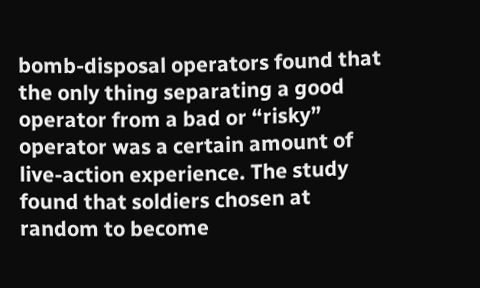bomb-disposal operators found that the only thing separating a good operator from a bad or “risky” operator was a certain amount of live-action experience. The study found that soldiers chosen at random to become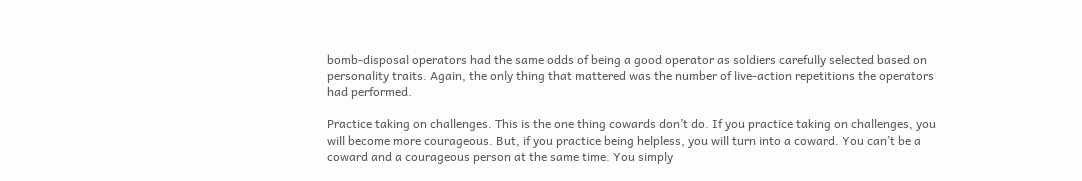bomb-disposal operators had the same odds of being a good operator as soldiers carefully selected based on personality traits. Again, the only thing that mattered was the number of live-action repetitions the operators had performed.

Practice taking on challenges. This is the one thing cowards don’t do. If you practice taking on challenges, you will become more courageous. But, if you practice being helpless, you will turn into a coward. You can’t be a coward and a courageous person at the same time. You simply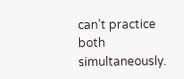can’t practice both simultaneously.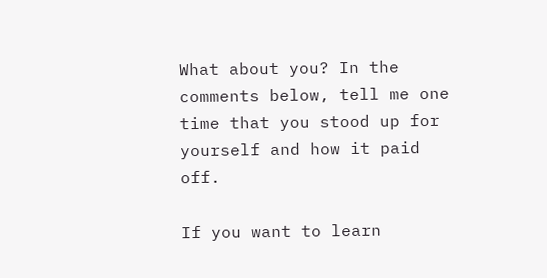What about you? In the comments below, tell me one time that you stood up for yourself and how it paid off.

If you want to learn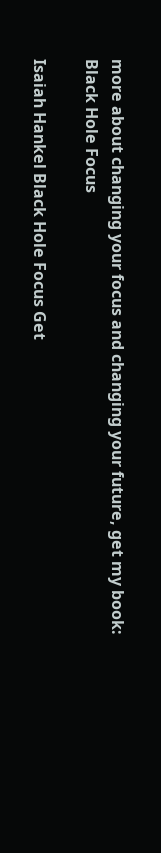more about changing your focus and changing your future, get my book: Black Hole Focus

Isaiah Hankel Black Hole Focus Get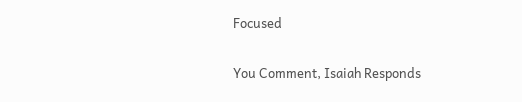Focused

You Comment, Isaiah Responds